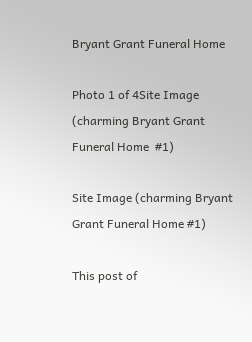Bryant Grant Funeral Home

Photo 1 of 4Site Image (charming Bryant Grant Funeral Home  #1)

Site Image (charming Bryant Grant Funeral Home #1)

This post of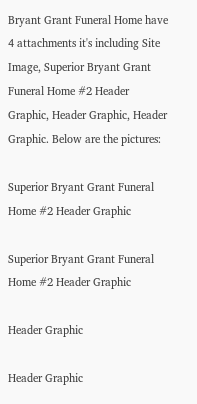Bryant Grant Funeral Home have 4 attachments it's including Site Image, Superior Bryant Grant Funeral Home #2 Header Graphic, Header Graphic, Header Graphic. Below are the pictures:

Superior Bryant Grant Funeral Home #2 Header Graphic

Superior Bryant Grant Funeral Home #2 Header Graphic

Header Graphic

Header Graphic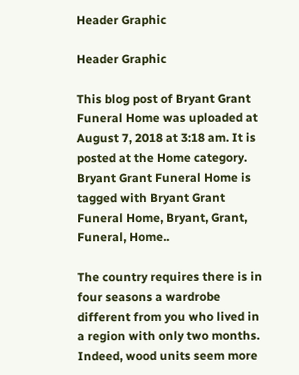Header Graphic

Header Graphic

This blog post of Bryant Grant Funeral Home was uploaded at August 7, 2018 at 3:18 am. It is posted at the Home category. Bryant Grant Funeral Home is tagged with Bryant Grant Funeral Home, Bryant, Grant, Funeral, Home..

The country requires there is in four seasons a wardrobe different from you who lived in a region with only two months. Indeed, wood units seem more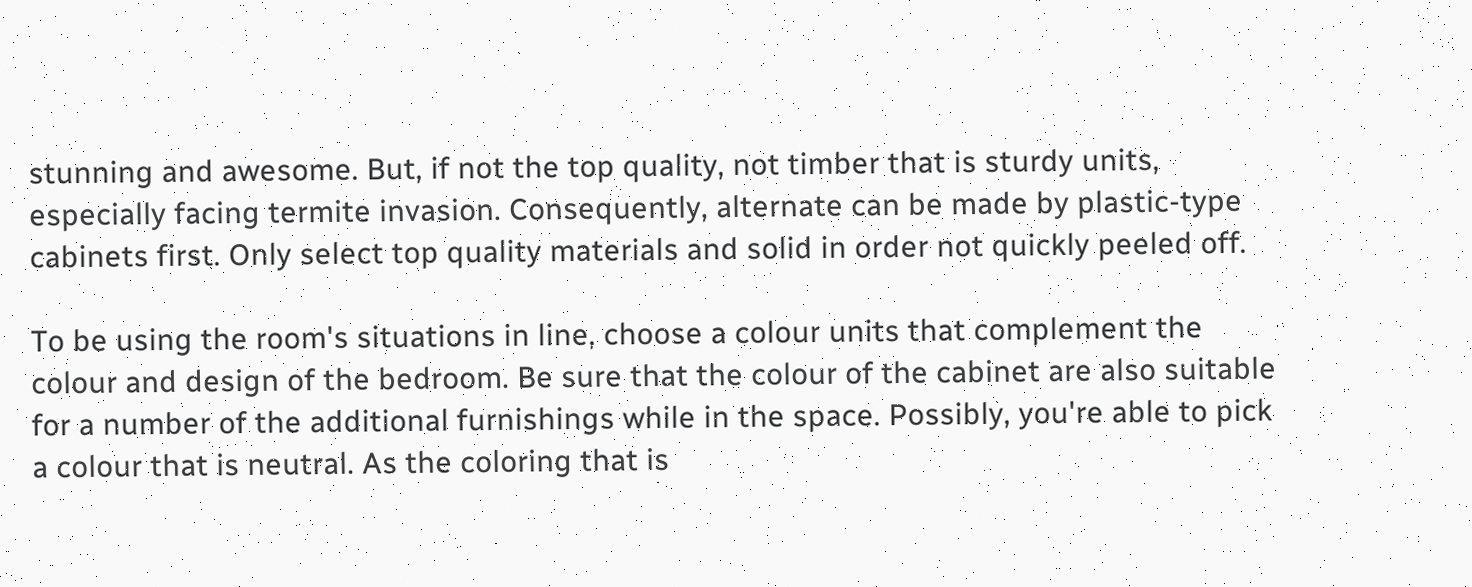stunning and awesome. But, if not the top quality, not timber that is sturdy units, especially facing termite invasion. Consequently, alternate can be made by plastic-type cabinets first. Only select top quality materials and solid in order not quickly peeled off.

To be using the room's situations in line, choose a colour units that complement the colour and design of the bedroom. Be sure that the colour of the cabinet are also suitable for a number of the additional furnishings while in the space. Possibly, you're able to pick a colour that is neutral. As the coloring that is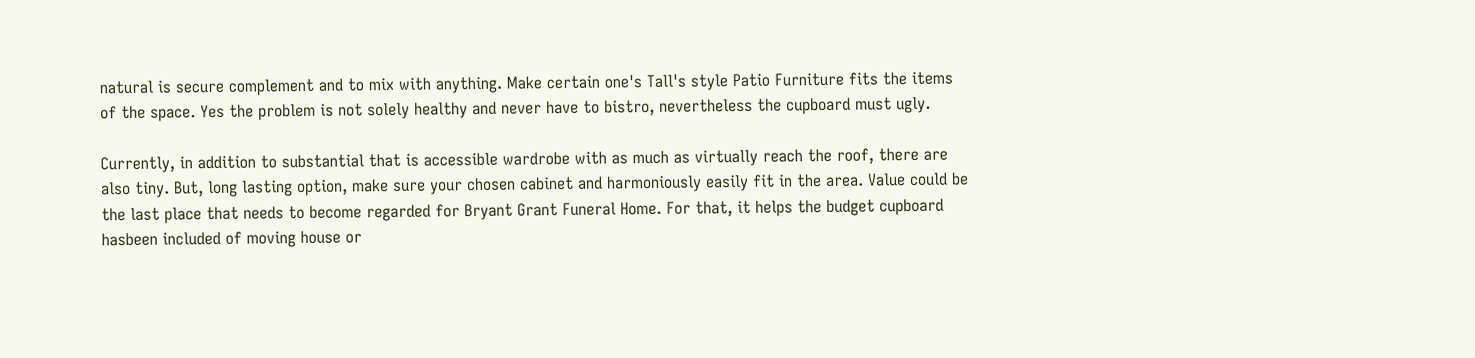natural is secure complement and to mix with anything. Make certain one's Tall's style Patio Furniture fits the items of the space. Yes the problem is not solely healthy and never have to bistro, nevertheless the cupboard must ugly.

Currently, in addition to substantial that is accessible wardrobe with as much as virtually reach the roof, there are also tiny. But, long lasting option, make sure your chosen cabinet and harmoniously easily fit in the area. Value could be the last place that needs to become regarded for Bryant Grant Funeral Home. For that, it helps the budget cupboard hasbeen included of moving house or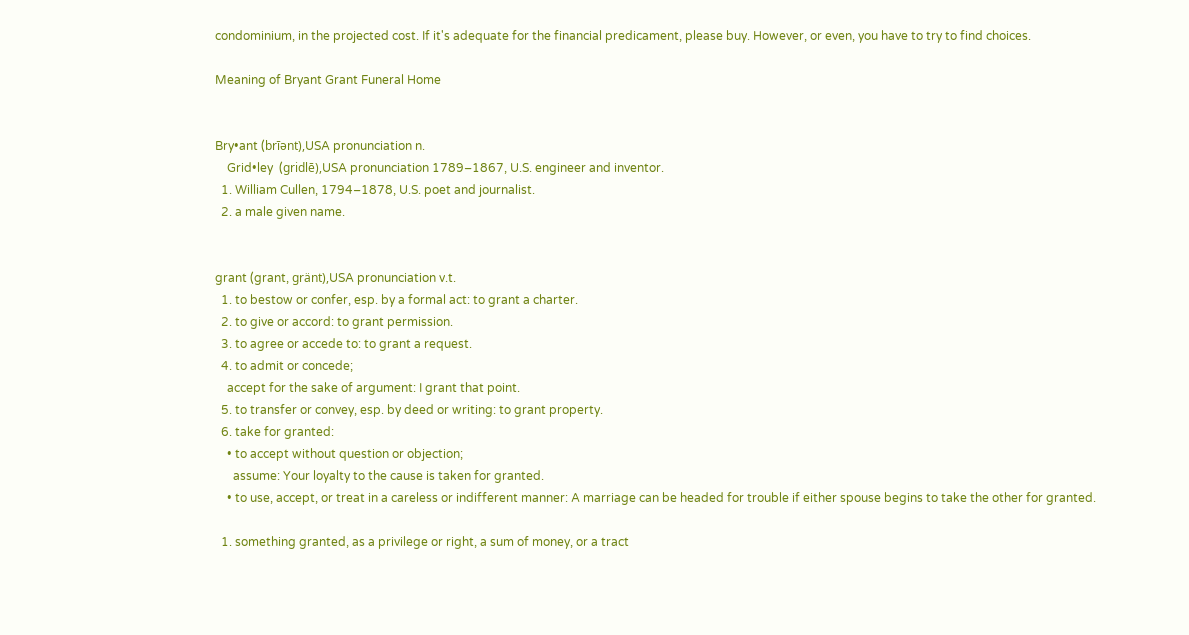condominium, in the projected cost. If it's adequate for the financial predicament, please buy. However, or even, you have to try to find choices.

Meaning of Bryant Grant Funeral Home


Bry•ant (brīənt),USA pronunciation n.
    Grid•ley  (gridlē),USA pronunciation 1789–1867, U.S. engineer and inventor.
  1. William Cullen, 1794–1878, U.S. poet and journalist.
  2. a male given name.


grant (grant, gränt),USA pronunciation v.t.
  1. to bestow or confer, esp. by a formal act: to grant a charter.
  2. to give or accord: to grant permission.
  3. to agree or accede to: to grant a request.
  4. to admit or concede;
    accept for the sake of argument: I grant that point.
  5. to transfer or convey, esp. by deed or writing: to grant property.
  6. take for granted:
    • to accept without question or objection;
      assume: Your loyalty to the cause is taken for granted.
    • to use, accept, or treat in a careless or indifferent manner: A marriage can be headed for trouble if either spouse begins to take the other for granted.

  1. something granted, as a privilege or right, a sum of money, or a tract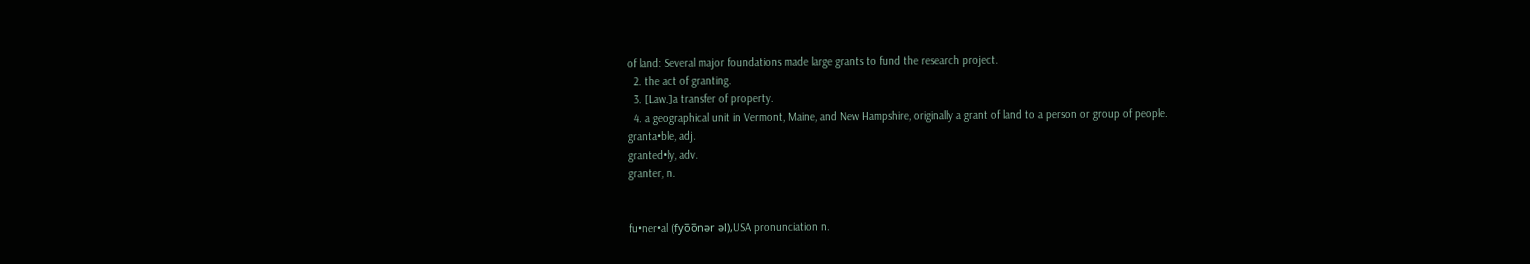of land: Several major foundations made large grants to fund the research project.
  2. the act of granting.
  3. [Law.]a transfer of property.
  4. a geographical unit in Vermont, Maine, and New Hampshire, originally a grant of land to a person or group of people.
granta•ble, adj.
granted•ly, adv.
granter, n.


fu•ner•al (fyo̅o̅nər əl),USA pronunciation n.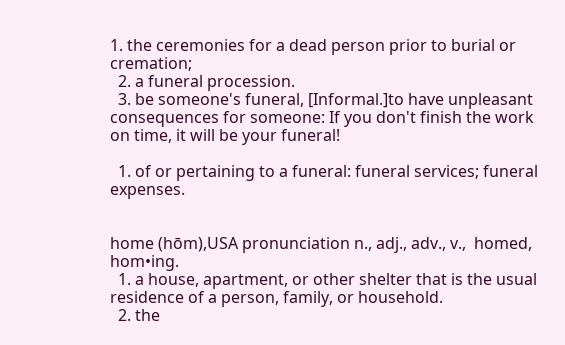1. the ceremonies for a dead person prior to burial or cremation;
  2. a funeral procession.
  3. be someone's funeral, [Informal.]to have unpleasant consequences for someone: If you don't finish the work on time, it will be your funeral!

  1. of or pertaining to a funeral: funeral services; funeral expenses.


home (hōm),USA pronunciation n., adj., adv., v.,  homed, hom•ing.
  1. a house, apartment, or other shelter that is the usual residence of a person, family, or household.
  2. the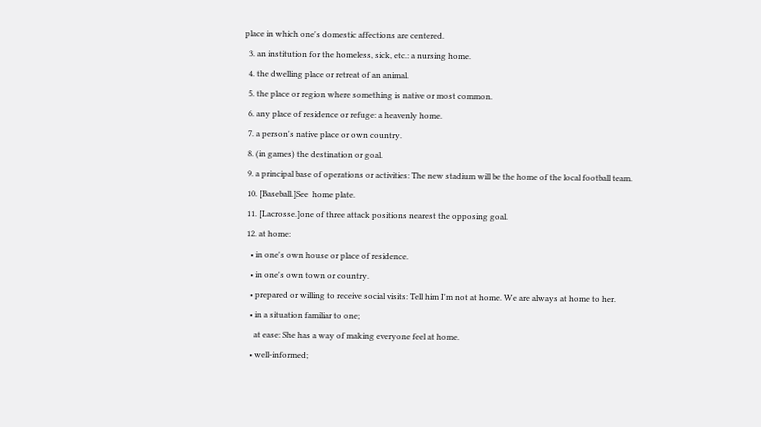place in which one's domestic affections are centered.
  3. an institution for the homeless, sick, etc.: a nursing home.
  4. the dwelling place or retreat of an animal.
  5. the place or region where something is native or most common.
  6. any place of residence or refuge: a heavenly home.
  7. a person's native place or own country.
  8. (in games) the destination or goal.
  9. a principal base of operations or activities: The new stadium will be the home of the local football team.
  10. [Baseball.]See  home plate.
  11. [Lacrosse.]one of three attack positions nearest the opposing goal.
  12. at home:
    • in one's own house or place of residence.
    • in one's own town or country.
    • prepared or willing to receive social visits: Tell him I'm not at home. We are always at home to her.
    • in a situation familiar to one;
      at ease: She has a way of making everyone feel at home.
    • well-informed;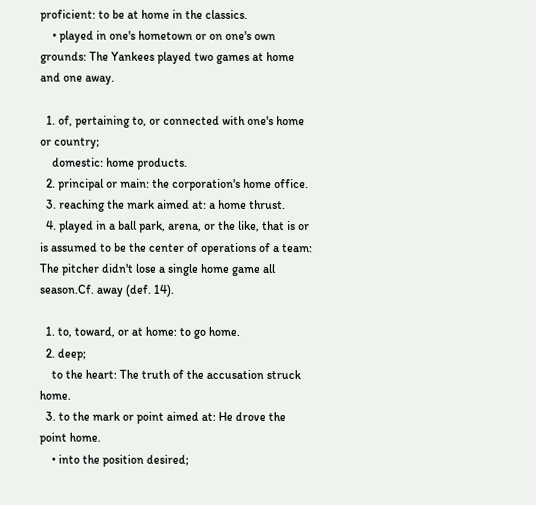proficient: to be at home in the classics.
    • played in one's hometown or on one's own grounds: The Yankees played two games at home and one away.

  1. of, pertaining to, or connected with one's home or country;
    domestic: home products.
  2. principal or main: the corporation's home office.
  3. reaching the mark aimed at: a home thrust.
  4. played in a ball park, arena, or the like, that is or is assumed to be the center of operations of a team: The pitcher didn't lose a single home game all season.Cf. away (def. 14).

  1. to, toward, or at home: to go home.
  2. deep;
    to the heart: The truth of the accusation struck home.
  3. to the mark or point aimed at: He drove the point home.
    • into the position desired;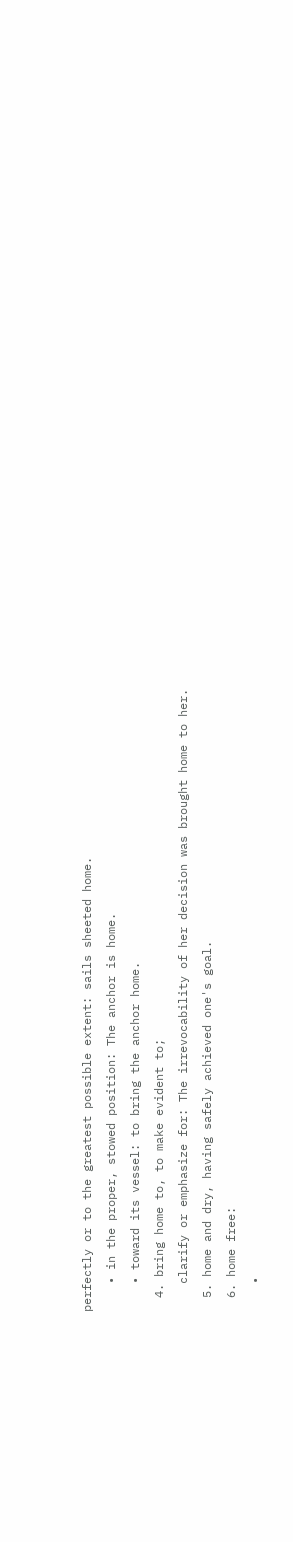perfectly or to the greatest possible extent: sails sheeted home.
    • in the proper, stowed position: The anchor is home.
    • toward its vessel: to bring the anchor home.
  4. bring home to, to make evident to;
    clarify or emphasize for: The irrevocability of her decision was brought home to her.
  5. home and dry, having safely achieved one's goal.
  6. home free:
    •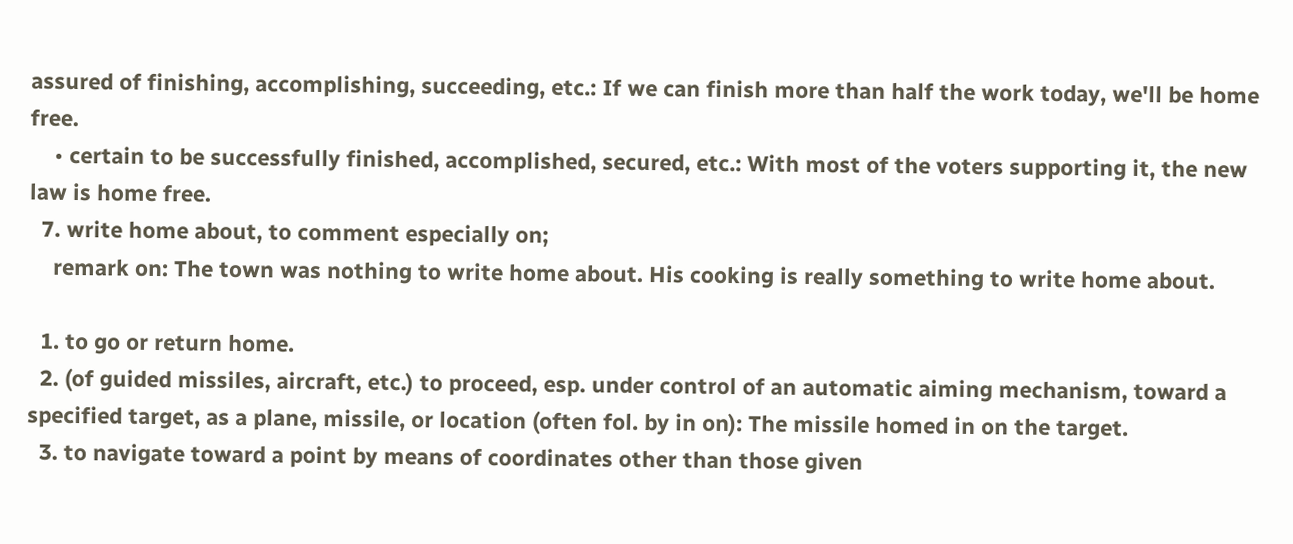assured of finishing, accomplishing, succeeding, etc.: If we can finish more than half the work today, we'll be home free.
    • certain to be successfully finished, accomplished, secured, etc.: With most of the voters supporting it, the new law is home free.
  7. write home about, to comment especially on;
    remark on: The town was nothing to write home about. His cooking is really something to write home about.

  1. to go or return home.
  2. (of guided missiles, aircraft, etc.) to proceed, esp. under control of an automatic aiming mechanism, toward a specified target, as a plane, missile, or location (often fol. by in on): The missile homed in on the target.
  3. to navigate toward a point by means of coordinates other than those given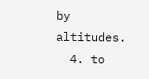by altitudes.
  4. to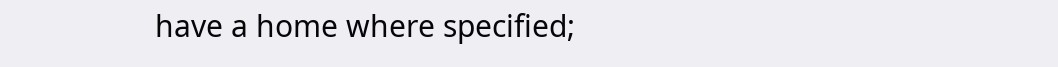have a home where specified;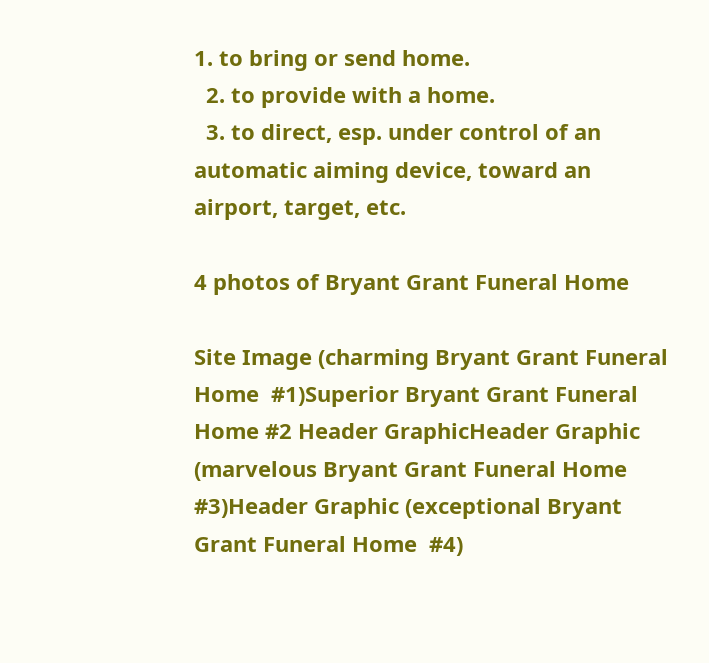1. to bring or send home.
  2. to provide with a home.
  3. to direct, esp. under control of an automatic aiming device, toward an airport, target, etc.

4 photos of Bryant Grant Funeral Home

Site Image (charming Bryant Grant Funeral Home  #1)Superior Bryant Grant Funeral Home #2 Header GraphicHeader Graphic (marvelous Bryant Grant Funeral Home  #3)Header Graphic (exceptional Bryant Grant Funeral Home  #4)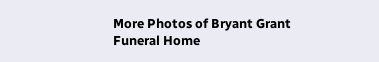More Photos of Bryant Grant Funeral Home